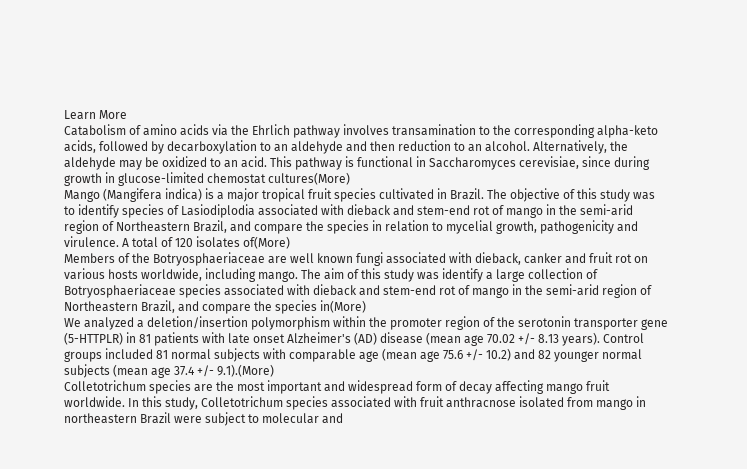Learn More
Catabolism of amino acids via the Ehrlich pathway involves transamination to the corresponding alpha-keto acids, followed by decarboxylation to an aldehyde and then reduction to an alcohol. Alternatively, the aldehyde may be oxidized to an acid. This pathway is functional in Saccharomyces cerevisiae, since during growth in glucose-limited chemostat cultures(More)
Mango (Mangifera indica) is a major tropical fruit species cultivated in Brazil. The objective of this study was to identify species of Lasiodiplodia associated with dieback and stem-end rot of mango in the semi-arid region of Northeastern Brazil, and compare the species in relation to mycelial growth, pathogenicity and virulence. A total of 120 isolates of(More)
Members of the Botryosphaeriaceae are well known fungi associated with dieback, canker and fruit rot on various hosts worldwide, including mango. The aim of this study was identify a large collection of Botryosphaeriaceae species associated with dieback and stem-end rot of mango in the semi-arid region of Northeastern Brazil, and compare the species in(More)
We analyzed a deletion/insertion polymorphism within the promoter region of the serotonin transporter gene (5-HTTPLR) in 81 patients with late onset Alzheimer's (AD) disease (mean age 70.02 +/- 8.13 years). Control groups included 81 normal subjects with comparable age (mean age 75.6 +/- 10.2) and 82 younger normal subjects (mean age 37.4 +/- 9.1).(More)
Colletotrichum species are the most important and widespread form of decay affecting mango fruit worldwide. In this study, Colletotrichum species associated with fruit anthracnose isolated from mango in northeastern Brazil were subject to molecular and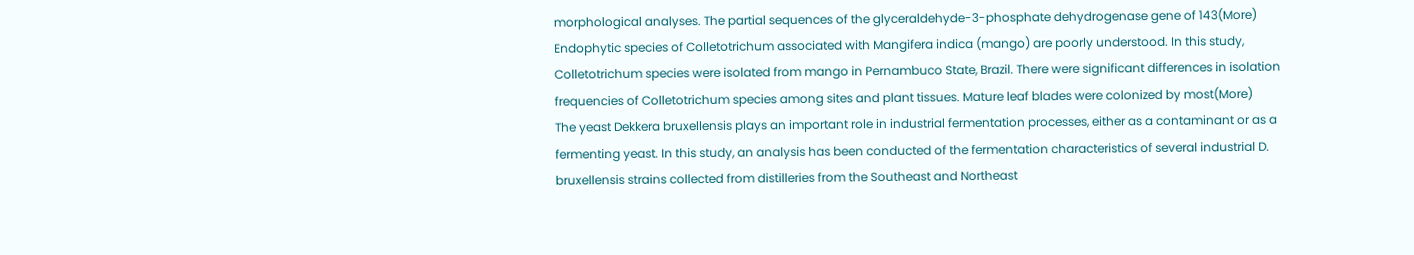morphological analyses. The partial sequences of the glyceraldehyde-3-phosphate dehydrogenase gene of 143(More)
Endophytic species of Colletotrichum associated with Mangifera indica (mango) are poorly understood. In this study, Colletotrichum species were isolated from mango in Pernambuco State, Brazil. There were significant differences in isolation frequencies of Colletotrichum species among sites and plant tissues. Mature leaf blades were colonized by most(More)
The yeast Dekkera bruxellensis plays an important role in industrial fermentation processes, either as a contaminant or as a fermenting yeast. In this study, an analysis has been conducted of the fermentation characteristics of several industrial D. bruxellensis strains collected from distilleries from the Southeast and Northeast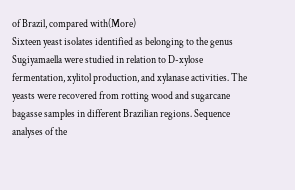of Brazil, compared with(More)
Sixteen yeast isolates identified as belonging to the genus Sugiyamaella were studied in relation to D-xylose fermentation, xylitol production, and xylanase activities. The yeasts were recovered from rotting wood and sugarcane bagasse samples in different Brazilian regions. Sequence analyses of the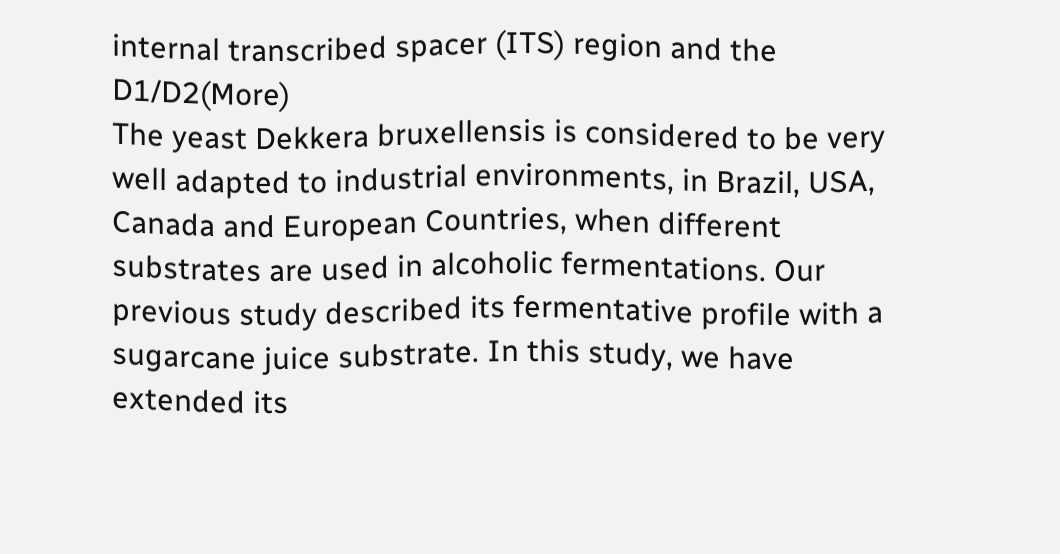internal transcribed spacer (ITS) region and the D1/D2(More)
The yeast Dekkera bruxellensis is considered to be very well adapted to industrial environments, in Brazil, USA, Canada and European Countries, when different substrates are used in alcoholic fermentations. Our previous study described its fermentative profile with a sugarcane juice substrate. In this study, we have extended its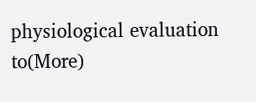physiological evaluation to(More)